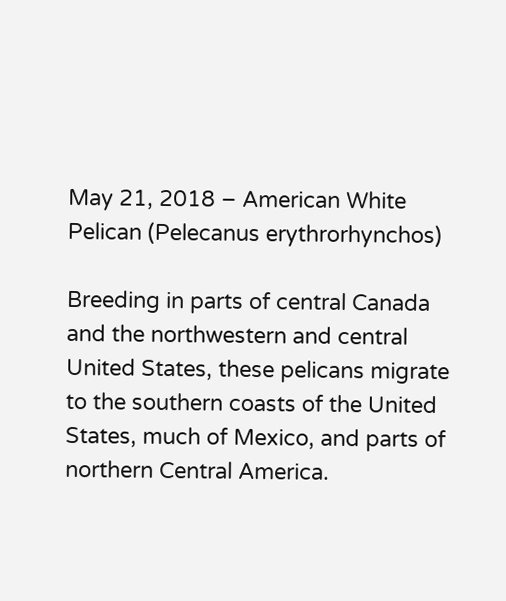May 21, 2018 – American White Pelican (Pelecanus erythrorhynchos)

Breeding in parts of central Canada and the northwestern and central United States, these pelicans migrate to the southern coasts of the United States, much of Mexico, and parts of northern Central America.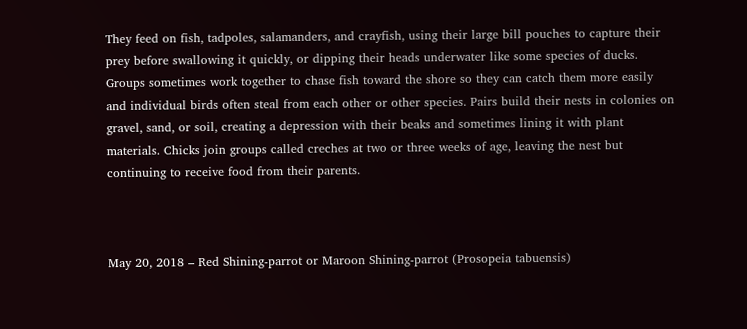They feed on fish, tadpoles, salamanders, and crayfish, using their large bill pouches to capture their prey before swallowing it quickly, or dipping their heads underwater like some species of ducks. Groups sometimes work together to chase fish toward the shore so they can catch them more easily and individual birds often steal from each other or other species. Pairs build their nests in colonies on gravel, sand, or soil, creating a depression with their beaks and sometimes lining it with plant materials. Chicks join groups called creches at two or three weeks of age, leaving the nest but continuing to receive food from their parents.



May 20, 2018 – Red Shining-parrot or Maroon Shining-parrot (Prosopeia tabuensis)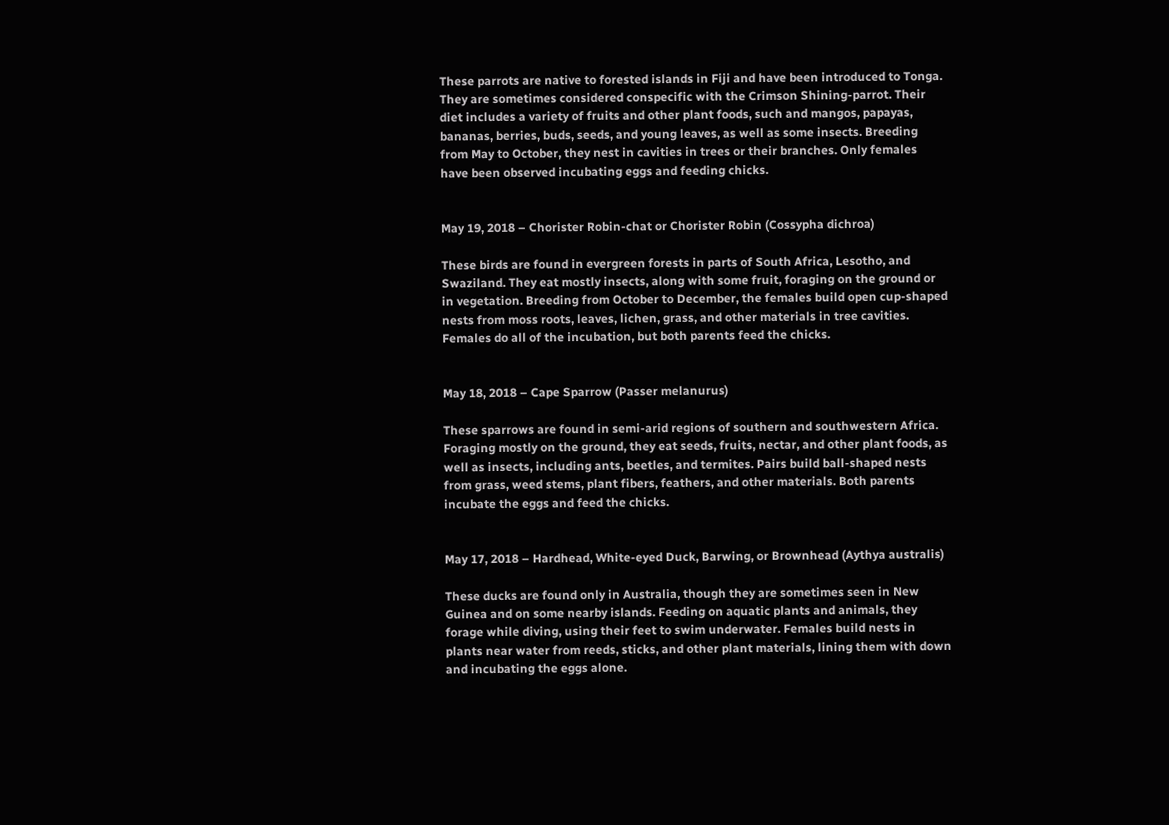These parrots are native to forested islands in Fiji and have been introduced to Tonga. They are sometimes considered conspecific with the Crimson Shining-parrot. Their diet includes a variety of fruits and other plant foods, such and mangos, papayas, bananas, berries, buds, seeds, and young leaves, as well as some insects. Breeding from May to October, they nest in cavities in trees or their branches. Only females have been observed incubating eggs and feeding chicks.


May 19, 2018 – Chorister Robin-chat or Chorister Robin (Cossypha dichroa)

These birds are found in evergreen forests in parts of South Africa, Lesotho, and Swaziland. They eat mostly insects, along with some fruit, foraging on the ground or in vegetation. Breeding from October to December, the females build open cup-shaped nests from moss roots, leaves, lichen, grass, and other materials in tree cavities. Females do all of the incubation, but both parents feed the chicks.


May 18, 2018 – Cape Sparrow (Passer melanurus)

These sparrows are found in semi-arid regions of southern and southwestern Africa. Foraging mostly on the ground, they eat seeds, fruits, nectar, and other plant foods, as well as insects, including ants, beetles, and termites. Pairs build ball-shaped nests from grass, weed stems, plant fibers, feathers, and other materials. Both parents incubate the eggs and feed the chicks.


May 17, 2018 – Hardhead, White-eyed Duck, Barwing, or Brownhead (Aythya australis)

These ducks are found only in Australia, though they are sometimes seen in New Guinea and on some nearby islands. Feeding on aquatic plants and animals, they forage while diving, using their feet to swim underwater. Females build nests in plants near water from reeds, sticks, and other plant materials, lining them with down and incubating the eggs alone.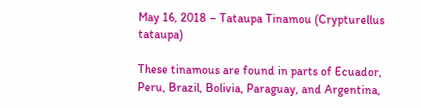May 16, 2018 – Tataupa Tinamou (Crypturellus tataupa)

These tinamous are found in parts of Ecuador, Peru, Brazil, Bolivia, Paraguay, and Argentina,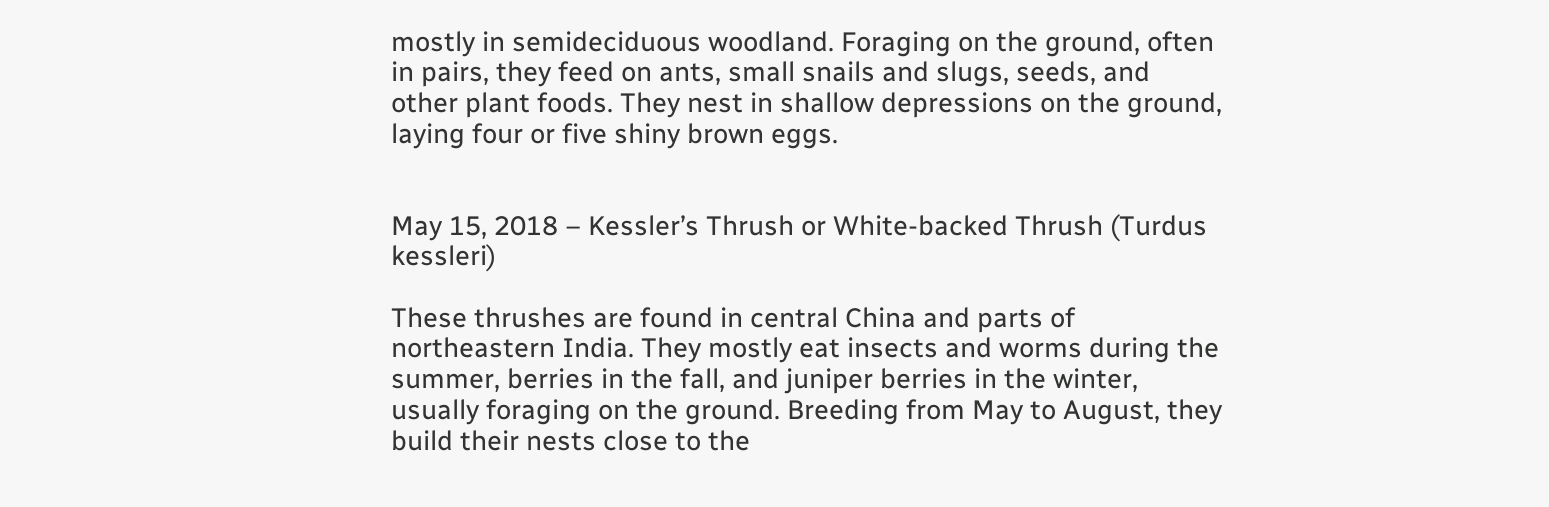mostly in semideciduous woodland. Foraging on the ground, often in pairs, they feed on ants, small snails and slugs, seeds, and other plant foods. They nest in shallow depressions on the ground, laying four or five shiny brown eggs.


May 15, 2018 – Kessler’s Thrush or White-backed Thrush (Turdus kessleri)

These thrushes are found in central China and parts of northeastern India. They mostly eat insects and worms during the summer, berries in the fall, and juniper berries in the winter, usually foraging on the ground. Breeding from May to August, they build their nests close to the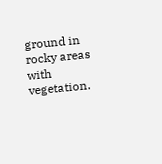ground in rocky areas with vegetation.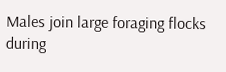Males join large foraging flocks during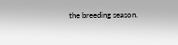the breeding season.